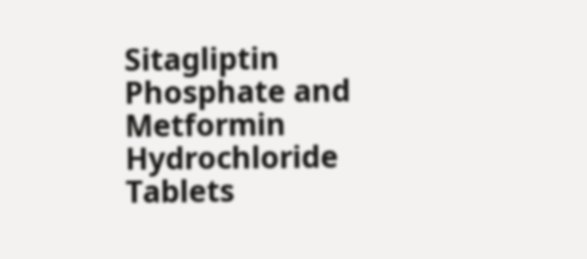Sitagliptin Phosphate and Metformin Hydrochloride Tablets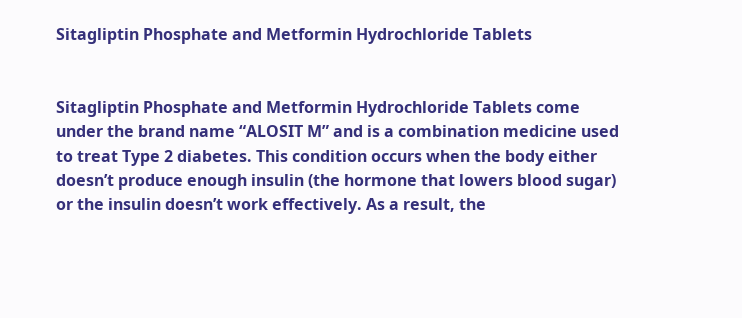Sitagliptin Phosphate and Metformin Hydrochloride Tablets


Sitagliptin Phosphate and Metformin Hydrochloride Tablets come under the brand name “ALOSIT M” and is a combination medicine used to treat Type 2 diabetes. This condition occurs when the body either doesn’t produce enough insulin (the hormone that lowers blood sugar) or the insulin doesn’t work effectively. As a result, the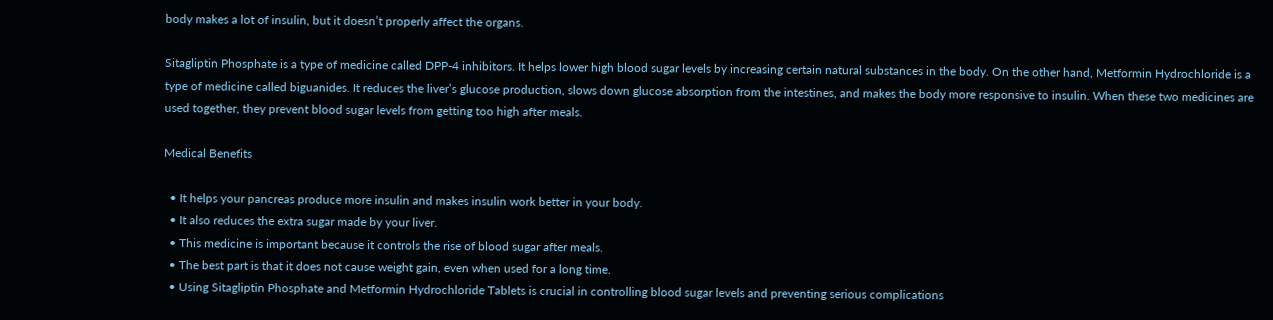body makes a lot of insulin, but it doesn’t properly affect the organs.

Sitagliptin Phosphate is a type of medicine called DPP-4 inhibitors. It helps lower high blood sugar levels by increasing certain natural substances in the body. On the other hand, Metformin Hydrochloride is a type of medicine called biguanides. It reduces the liver’s glucose production, slows down glucose absorption from the intestines, and makes the body more responsive to insulin. When these two medicines are used together, they prevent blood sugar levels from getting too high after meals.

Medical Benefits

  • It helps your pancreas produce more insulin and makes insulin work better in your body.
  • It also reduces the extra sugar made by your liver.
  • This medicine is important because it controls the rise of blood sugar after meals.
  • The best part is that it does not cause weight gain, even when used for a long time.
  • Using Sitagliptin Phosphate and Metformin Hydrochloride Tablets is crucial in controlling blood sugar levels and preventing serious complications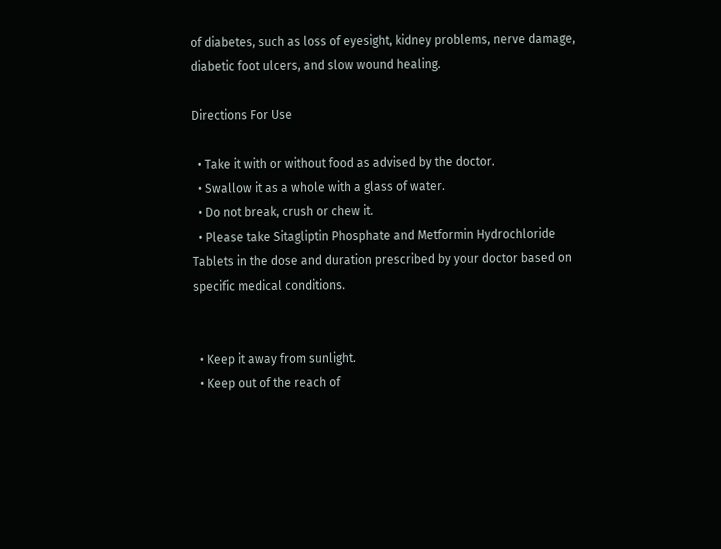of diabetes, such as loss of eyesight, kidney problems, nerve damage, diabetic foot ulcers, and slow wound healing.

Directions For Use

  • Take it with or without food as advised by the doctor.
  • Swallow it as a whole with a glass of water.
  • Do not break, crush or chew it.
  • Please take Sitagliptin Phosphate and Metformin Hydrochloride Tablets in the dose and duration prescribed by your doctor based on specific medical conditions.


  • Keep it away from sunlight.
  • Keep out of the reach of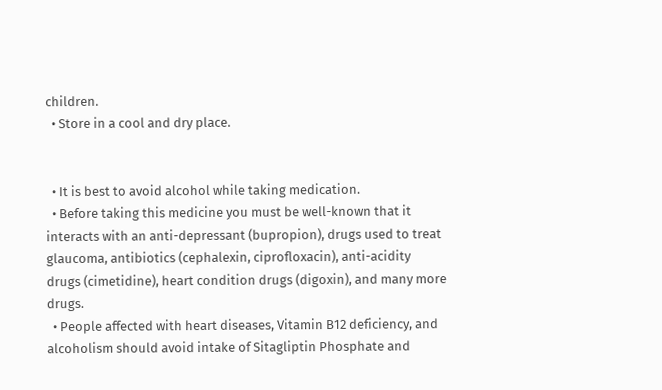children.
  • Store in a cool and dry place.


  • It is best to avoid alcohol while taking medication.
  • Before taking this medicine you must be well-known that it interacts with an anti-depressant (bupropion), drugs used to treat glaucoma, antibiotics (cephalexin, ciprofloxacin), anti-acidity drugs (cimetidine), heart condition drugs (digoxin), and many more drugs.
  • People affected with heart diseases, Vitamin B12 deficiency, and alcoholism should avoid intake of Sitagliptin Phosphate and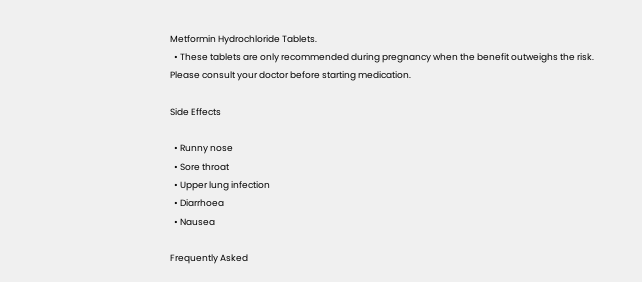Metformin Hydrochloride Tablets.
  • These tablets are only recommended during pregnancy when the benefit outweighs the risk. Please consult your doctor before starting medication.

Side Effects

  • Runny nose
  • Sore throat
  • Upper lung infection
  • Diarrhoea
  • Nausea

Frequently Asked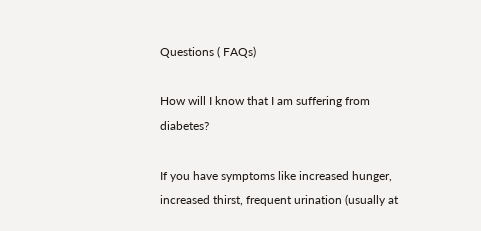Questions ( FAQs)

How will I know that I am suffering from diabetes?

If you have symptoms like increased hunger, increased thirst, frequent urination (usually at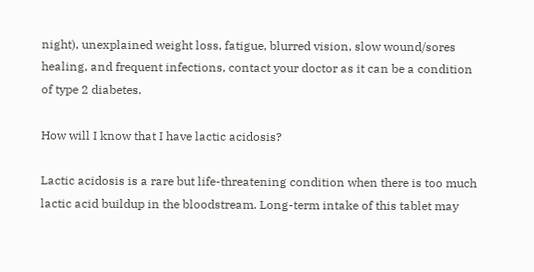night), unexplained weight loss, fatigue, blurred vision, slow wound/sores healing, and frequent infections, contact your doctor as it can be a condition of type 2 diabetes.

How will I know that I have lactic acidosis?

Lactic acidosis is a rare but life-threatening condition when there is too much lactic acid buildup in the bloodstream. Long-term intake of this tablet may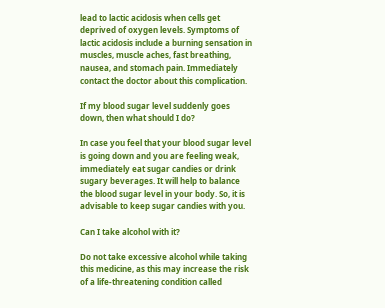lead to lactic acidosis when cells get deprived of oxygen levels. Symptoms of lactic acidosis include a burning sensation in muscles, muscle aches, fast breathing, nausea, and stomach pain. Immediately contact the doctor about this complication.

If my blood sugar level suddenly goes down, then what should I do?

In case you feel that your blood sugar level is going down and you are feeling weak, immediately eat sugar candies or drink sugary beverages. It will help to balance the blood sugar level in your body. So, it is advisable to keep sugar candies with you.

Can I take alcohol with it?

Do not take excessive alcohol while taking this medicine, as this may increase the risk of a life-threatening condition called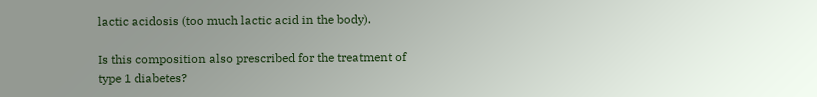lactic acidosis (too much lactic acid in the body).

Is this composition also prescribed for the treatment of type 1 diabetes?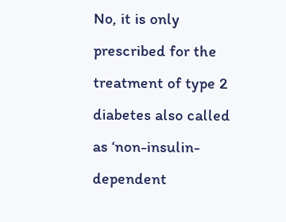No, it is only prescribed for the treatment of type 2 diabetes also called as ‘non-insulin-dependent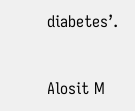diabetes’.


Alosit M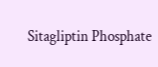Sitagliptin Phosphate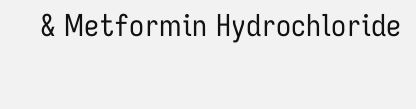& Metformin Hydrochloride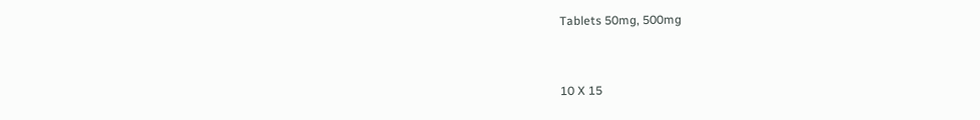Tablets 50mg, 500mg


10 X 15